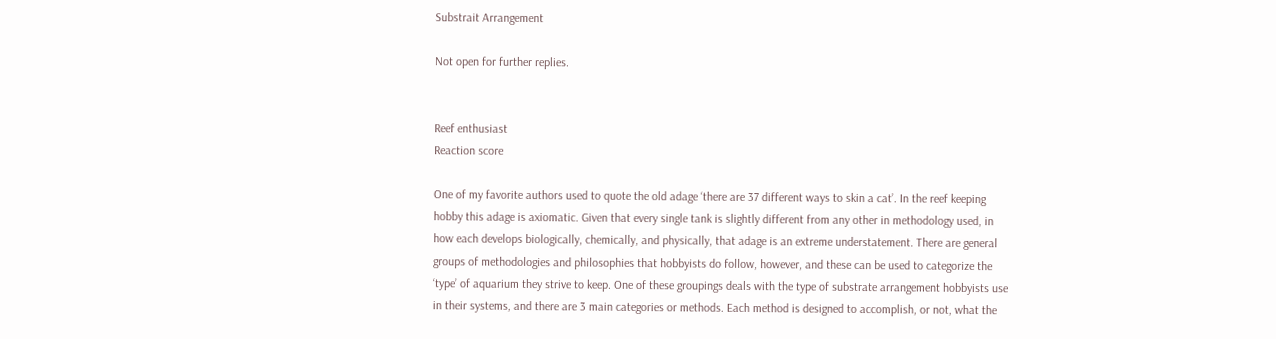Substrait Arrangement

Not open for further replies.


Reef enthusiast
Reaction score

One of my favorite authors used to quote the old adage ‘there are 37 different ways to skin a cat’. In the reef keeping hobby this adage is axiomatic. Given that every single tank is slightly different from any other in methodology used, in how each develops biologically, chemically, and physically, that adage is an extreme understatement. There are general groups of methodologies and philosophies that hobbyists do follow, however, and these can be used to categorize the ‘type’ of aquarium they strive to keep. One of these groupings deals with the type of substrate arrangement hobbyists use in their systems, and there are 3 main categories or methods. Each method is designed to accomplish, or not, what the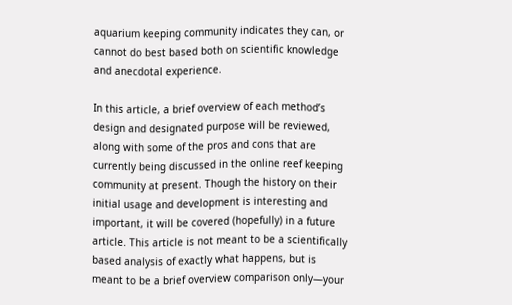aquarium keeping community indicates they can, or cannot do best based both on scientific knowledge and anecdotal experience.

In this article, a brief overview of each method’s design and designated purpose will be reviewed, along with some of the pros and cons that are currently being discussed in the online reef keeping community at present. Though the history on their initial usage and development is interesting and important, it will be covered (hopefully) in a future article. This article is not meant to be a scientifically based analysis of exactly what happens, but is meant to be a brief overview comparison only—your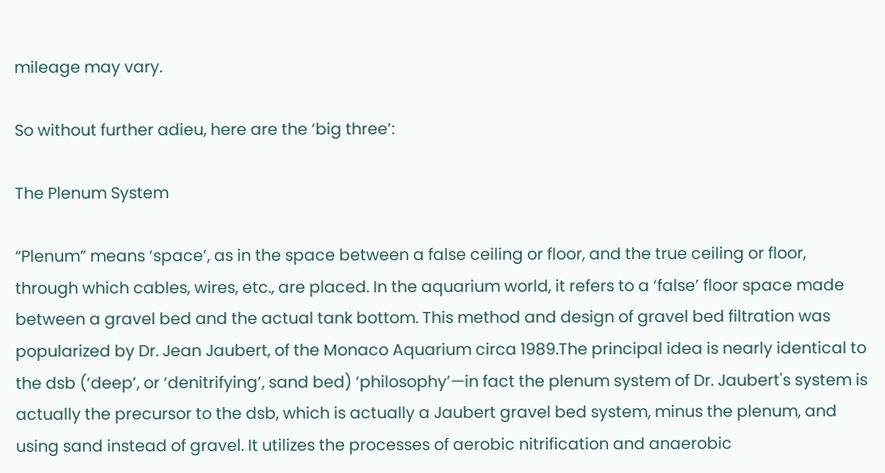mileage may vary.

So without further adieu, here are the ‘big three’:

The Plenum System

“Plenum” means ‘space’, as in the space between a false ceiling or floor, and the true ceiling or floor, through which cables, wires, etc., are placed. In the aquarium world, it refers to a ‘false’ floor space made between a gravel bed and the actual tank bottom. This method and design of gravel bed filtration was popularized by Dr. Jean Jaubert, of the Monaco Aquarium circa 1989.The principal idea is nearly identical to the dsb (‘deep’, or ‘denitrifying’, sand bed) ‘philosophy’—in fact the plenum system of Dr. Jaubert's system is actually the precursor to the dsb, which is actually a Jaubert gravel bed system, minus the plenum, and using sand instead of gravel. It utilizes the processes of aerobic nitrification and anaerobic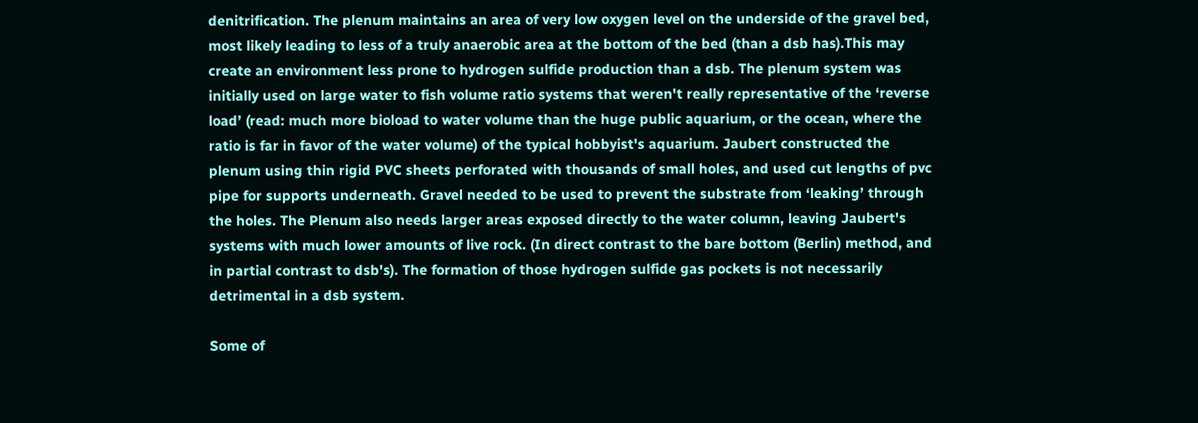denitrification. The plenum maintains an area of very low oxygen level on the underside of the gravel bed, most likely leading to less of a truly anaerobic area at the bottom of the bed (than a dsb has).This may create an environment less prone to hydrogen sulfide production than a dsb. The plenum system was initially used on large water to fish volume ratio systems that weren't really representative of the ‘reverse load’ (read: much more bioload to water volume than the huge public aquarium, or the ocean, where the ratio is far in favor of the water volume) of the typical hobbyist's aquarium. Jaubert constructed the plenum using thin rigid PVC sheets perforated with thousands of small holes, and used cut lengths of pvc pipe for supports underneath. Gravel needed to be used to prevent the substrate from ‘leaking’ through the holes. The Plenum also needs larger areas exposed directly to the water column, leaving Jaubert's systems with much lower amounts of live rock. (In direct contrast to the bare bottom (Berlin) method, and in partial contrast to dsb's). The formation of those hydrogen sulfide gas pockets is not necessarily detrimental in a dsb system.

Some of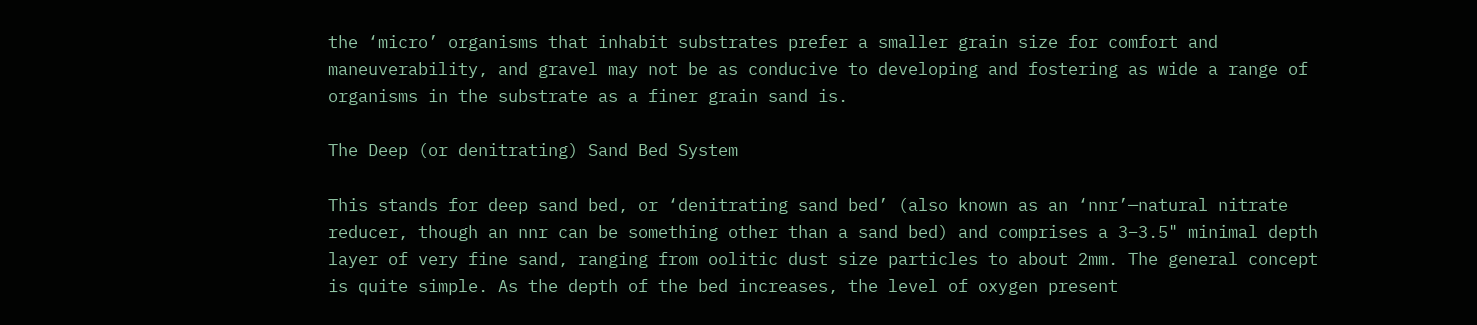the ‘micro’ organisms that inhabit substrates prefer a smaller grain size for comfort and maneuverability, and gravel may not be as conducive to developing and fostering as wide a range of organisms in the substrate as a finer grain sand is.

The Deep (or denitrating) Sand Bed System

This stands for deep sand bed, or ‘denitrating sand bed’ (also known as an ‘nnr’—natural nitrate reducer, though an nnr can be something other than a sand bed) and comprises a 3–3.5" minimal depth layer of very fine sand, ranging from oolitic dust size particles to about 2mm. The general concept is quite simple. As the depth of the bed increases, the level of oxygen present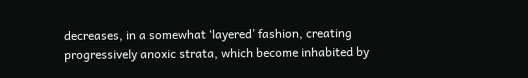decreases, in a somewhat ‘layered’ fashion, creating progressively anoxic strata, which become inhabited by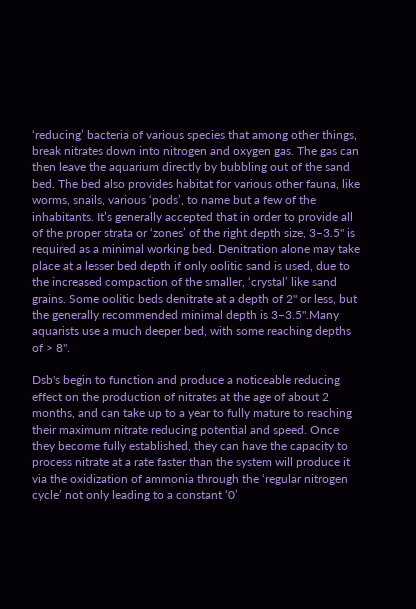‘reducing’ bacteria of various species that among other things, break nitrates down into nitrogen and oxygen gas. The gas can then leave the aquarium directly by bubbling out of the sand bed. The bed also provides habitat for various other fauna, like worms, snails, various ‘pods’, to name but a few of the inhabitants. It’s generally accepted that in order to provide all of the proper strata or ‘zones’ of the right depth size, 3–3.5" is required as a minimal working bed. Denitration alone may take place at a lesser bed depth if only oolitic sand is used, due to the increased compaction of the smaller, ‘crystal’ like sand grains. Some oolitic beds denitrate at a depth of 2" or less, but the generally recommended minimal depth is 3–3.5".Many aquarists use a much deeper bed, with some reaching depths of > 8".

Dsb's begin to function and produce a noticeable reducing effect on the production of nitrates at the age of about 2 months, and can take up to a year to fully mature to reaching their maximum nitrate reducing potential and speed. Once they become fully established, they can have the capacity to process nitrate at a rate faster than the system will produce it via the oxidization of ammonia through the ‘regular nitrogen cycle’ not only leading to a constant ‘0’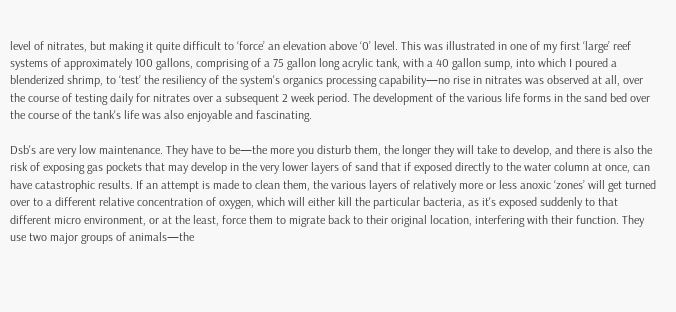level of nitrates, but making it quite difficult to ‘force’ an elevation above ‘0’ level. This was illustrated in one of my first ‘large’ reef systems of approximately 100 gallons, comprising of a 75 gallon long acrylic tank, with a 40 gallon sump, into which I poured a blenderized shrimp, to ‘test’ the resiliency of the system's organics processing capability—no rise in nitrates was observed at all, over the course of testing daily for nitrates over a subsequent 2 week period. The development of the various life forms in the sand bed over the course of the tank's life was also enjoyable and fascinating.

Dsb's are very low maintenance. They have to be—the more you disturb them, the longer they will take to develop, and there is also the risk of exposing gas pockets that may develop in the very lower layers of sand that if exposed directly to the water column at once, can have catastrophic results. If an attempt is made to clean them, the various layers of relatively more or less anoxic ‘zones’ will get turned over to a different relative concentration of oxygen, which will either kill the particular bacteria, as it's exposed suddenly to that different micro environment, or at the least, force them to migrate back to their original location, interfering with their function. They use two major groups of animals—the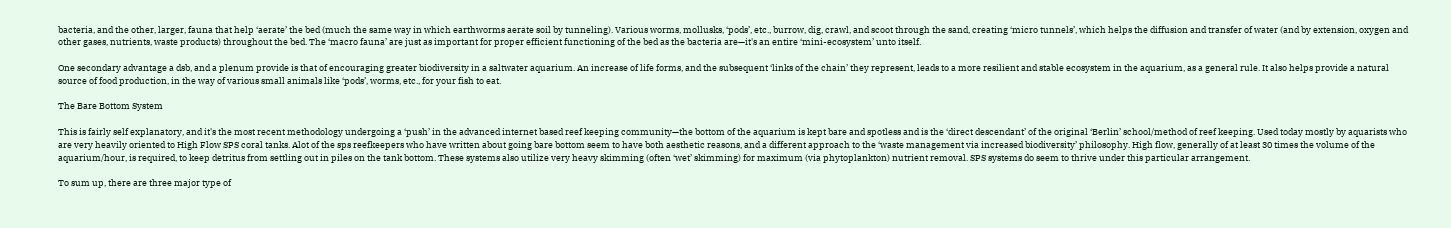bacteria, and the other, larger, fauna that help ‘aerate’ the bed (much the same way in which earthworms aerate soil by tunneling). Various worms, mollusks, ‘pods’, etc., burrow, dig, crawl, and scoot through the sand, creating ‘micro tunnels’, which helps the diffusion and transfer of water (and by extension, oxygen and other gases, nutrients, waste products) throughout the bed. The ‘macro fauna’ are just as important for proper efficient functioning of the bed as the bacteria are—it's an entire ‘mini-ecosystem’ unto itself.

One secondary advantage a dsb, and a plenum provide is that of encouraging greater biodiversity in a saltwater aquarium. An increase of life forms, and the subsequent ‘links of the chain’ they represent, leads to a more resilient and stable ecosystem in the aquarium, as a general rule. It also helps provide a natural source of food production, in the way of various small animals like ‘pods’, worms, etc., for your fish to eat.

The Bare Bottom System

This is fairly self explanatory, and it's the most recent methodology undergoing a ‘push’ in the advanced internet based reef keeping community—the bottom of the aquarium is kept bare and spotless and is the ‘direct descendant’ of the original ‘Berlin’ school/method of reef keeping. Used today mostly by aquarists who are very heavily oriented to High Flow SPS coral tanks. Alot of the sps reefkeepers who have written about going bare bottom seem to have both aesthetic reasons, and a different approach to the ‘waste management via increased biodiversity’ philosophy. High flow, generally of at least 30 times the volume of the aquarium/hour, is required, to keep detritus from settling out in piles on the tank bottom. These systems also utilize very heavy skimming (often ‘wet’ skimming) for maximum (via phytoplankton) nutrient removal. SPS systems do seem to thrive under this particular arrangement.

To sum up, there are three major type of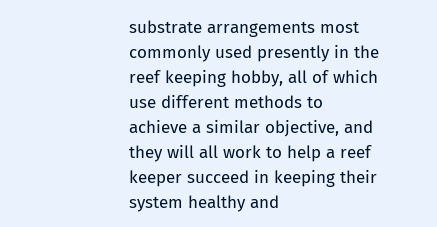substrate arrangements most commonly used presently in the reef keeping hobby, all of which use different methods to achieve a similar objective, and they will all work to help a reef keeper succeed in keeping their system healthy and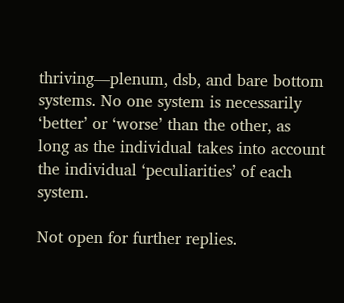thriving—plenum, dsb, and bare bottom systems. No one system is necessarily ‘better’ or ‘worse’ than the other, as long as the individual takes into account the individual ‘peculiarities’ of each system.

Not open for further replies.